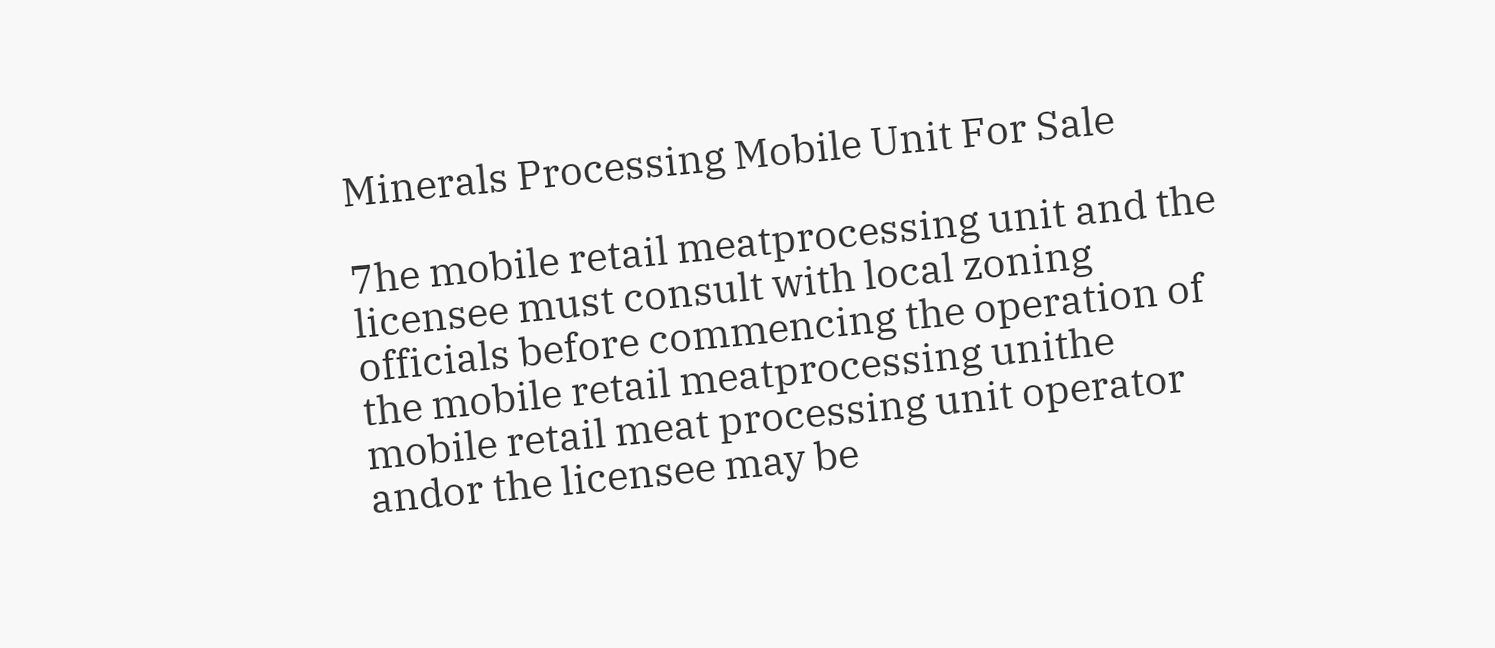Minerals Processing Mobile Unit For Sale

7he mobile retail meatprocessing unit and the licensee must consult with local zoning officials before commencing the operation of the mobile retail meatprocessing unithe mobile retail meat processing unit operator andor the licensee may be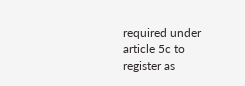required under article 5c to register as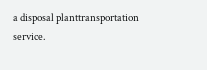a disposal planttransportation service.